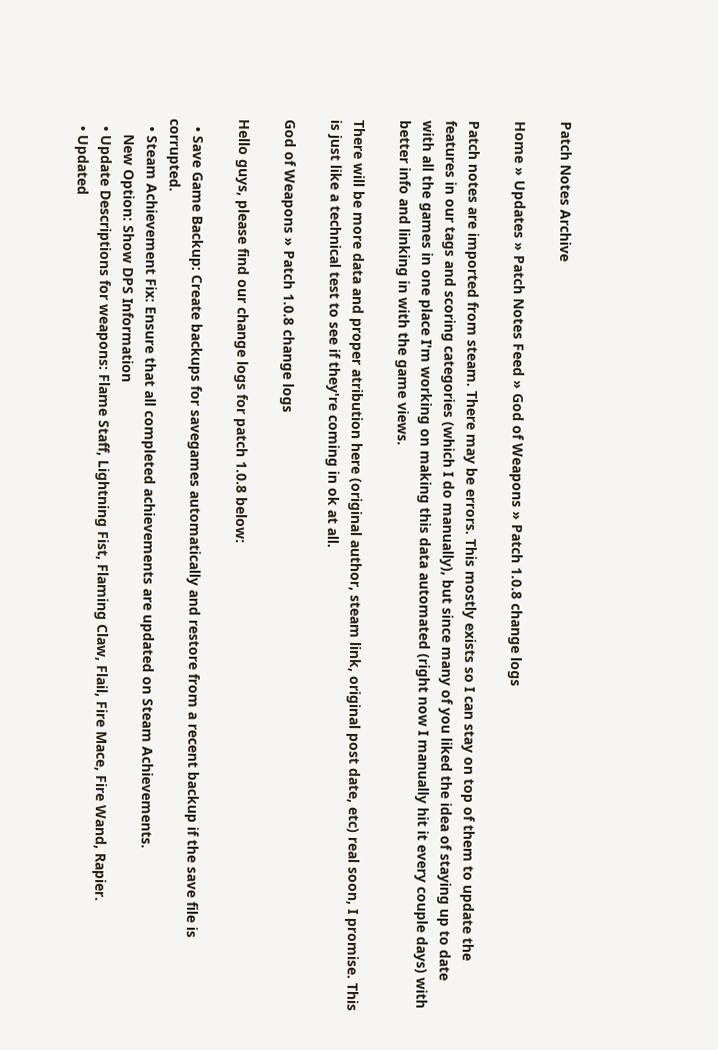Patch Notes Archive

Home » Updates » Patch Notes Feed » God of Weapons » Patch 1.0.8 change logs

Patch notes are imported from steam. There may be errors. This mostly exists so I can stay on top of them to update the features in our tags and scoring categories (which I do manually), but since many of you liked the idea of staying up to date with all the games in one place I'm working on making this data automated (right now I manually hit it every couple days) with better info and linking in with the game views.

There will be more data and proper atribution here (original author, steam link, original post date, etc) real soon, I promise. This is just like a technical test to see if they're coming in ok at all.

God of Weapons » Patch 1.0.8 change logs

Hello guys, please find our change logs for patch 1.0.8 below:

  • Save Game Backup: Create backups for savegames automatically and restore from a recent backup if the save file is corrupted.
  • Steam Achievement Fix: Ensure that all completed achievements are updated on Steam Achievements.
    New Option: Show DPS Information
  • Update Descriptions for weapons: Flame Staff, Lightning Fist, Flaming Claw, Flail, Fire Mace, Fire Wand, Rapier.
  • Updated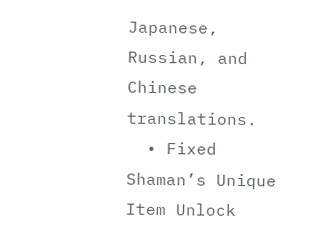Japanese, Russian, and Chinese translations.
  • Fixed Shaman’s Unique Item Unlock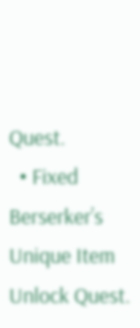Quest.
  • Fixed Berserker’s Unique Item Unlock Quest.